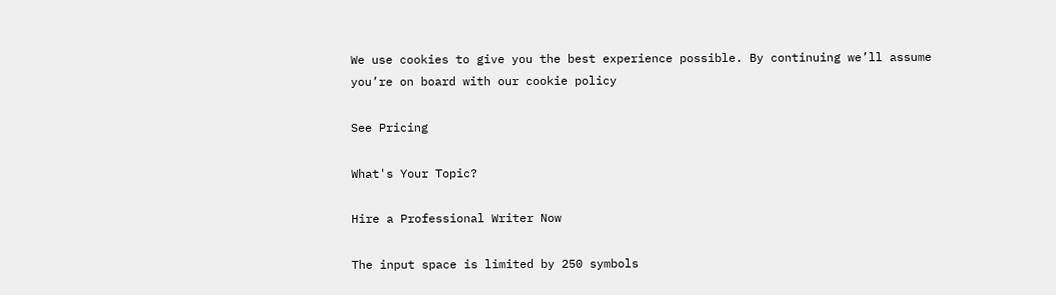We use cookies to give you the best experience possible. By continuing we’ll assume you’re on board with our cookie policy

See Pricing

What's Your Topic?

Hire a Professional Writer Now

The input space is limited by 250 symbols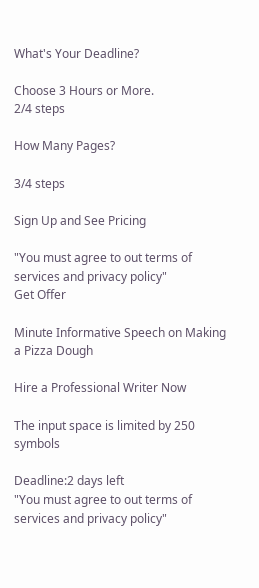What's Your Deadline?

Choose 3 Hours or More.
2/4 steps

How Many Pages?

3/4 steps

Sign Up and See Pricing

"You must agree to out terms of services and privacy policy"
Get Offer

Minute Informative Speech on Making a Pizza Dough

Hire a Professional Writer Now

The input space is limited by 250 symbols

Deadline:2 days left
"You must agree to out terms of services and privacy policy"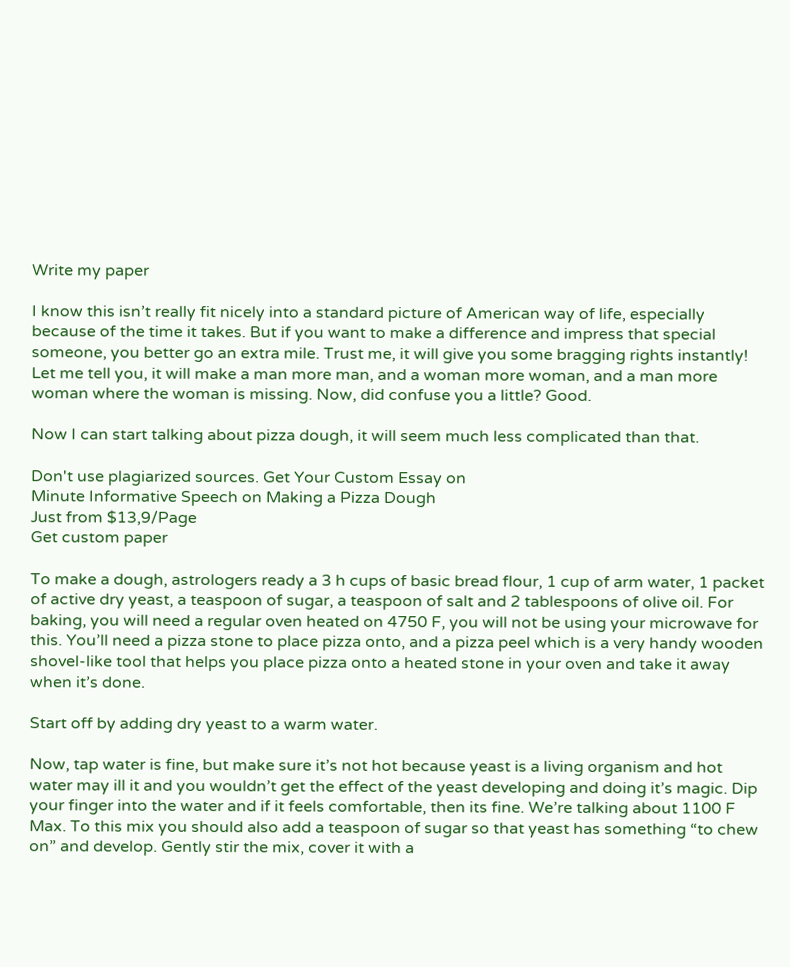Write my paper

I know this isn’t really fit nicely into a standard picture of American way of life, especially because of the time it takes. But if you want to make a difference and impress that special someone, you better go an extra mile. Trust me, it will give you some bragging rights instantly! Let me tell you, it will make a man more man, and a woman more woman, and a man more woman where the woman is missing. Now, did confuse you a little? Good.

Now I can start talking about pizza dough, it will seem much less complicated than that.

Don't use plagiarized sources. Get Your Custom Essay on
Minute Informative Speech on Making a Pizza Dough
Just from $13,9/Page
Get custom paper

To make a dough, astrologers ready a 3 h cups of basic bread flour, 1 cup of arm water, 1 packet of active dry yeast, a teaspoon of sugar, a teaspoon of salt and 2 tablespoons of olive oil. For baking, you will need a regular oven heated on 4750 F, you will not be using your microwave for this. You’ll need a pizza stone to place pizza onto, and a pizza peel which is a very handy wooden shovel-like tool that helps you place pizza onto a heated stone in your oven and take it away when it’s done.

Start off by adding dry yeast to a warm water.

Now, tap water is fine, but make sure it’s not hot because yeast is a living organism and hot water may ill it and you wouldn’t get the effect of the yeast developing and doing it’s magic. Dip your finger into the water and if it feels comfortable, then its fine. We’re talking about 1100 F Max. To this mix you should also add a teaspoon of sugar so that yeast has something “to chew on” and develop. Gently stir the mix, cover it with a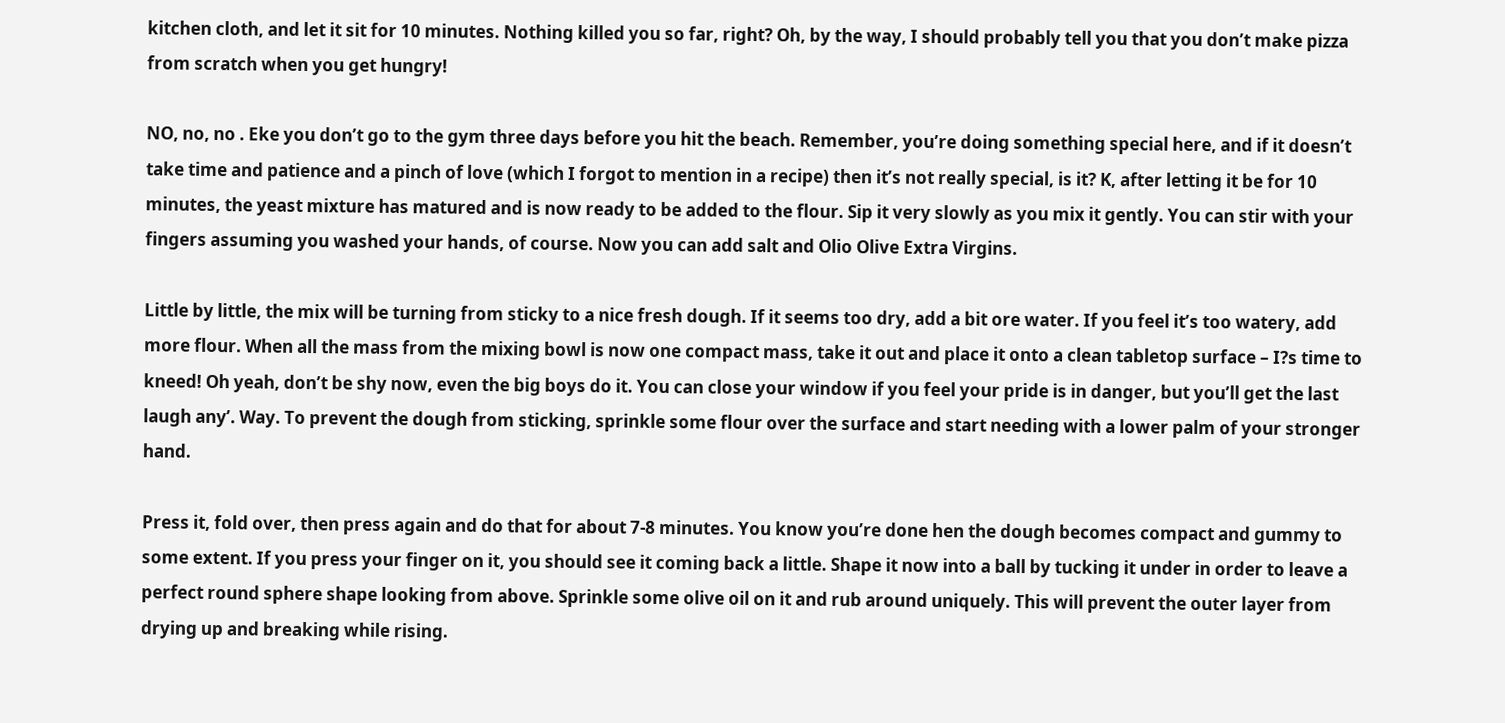kitchen cloth, and let it sit for 10 minutes. Nothing killed you so far, right? Oh, by the way, I should probably tell you that you don’t make pizza from scratch when you get hungry!

NO, no, no . Eke you don’t go to the gym three days before you hit the beach. Remember, you’re doing something special here, and if it doesn’t take time and patience and a pinch of love (which I forgot to mention in a recipe) then it’s not really special, is it? K, after letting it be for 10 minutes, the yeast mixture has matured and is now ready to be added to the flour. Sip it very slowly as you mix it gently. You can stir with your fingers assuming you washed your hands, of course. Now you can add salt and Olio Olive Extra Virgins.

Little by little, the mix will be turning from sticky to a nice fresh dough. If it seems too dry, add a bit ore water. If you feel it’s too watery, add more flour. When all the mass from the mixing bowl is now one compact mass, take it out and place it onto a clean tabletop surface – I?s time to kneed! Oh yeah, don’t be shy now, even the big boys do it. You can close your window if you feel your pride is in danger, but you’ll get the last laugh any’. Way. To prevent the dough from sticking, sprinkle some flour over the surface and start needing with a lower palm of your stronger hand.

Press it, fold over, then press again and do that for about 7-8 minutes. You know you’re done hen the dough becomes compact and gummy to some extent. If you press your finger on it, you should see it coming back a little. Shape it now into a ball by tucking it under in order to leave a perfect round sphere shape looking from above. Sprinkle some olive oil on it and rub around uniquely. This will prevent the outer layer from drying up and breaking while rising.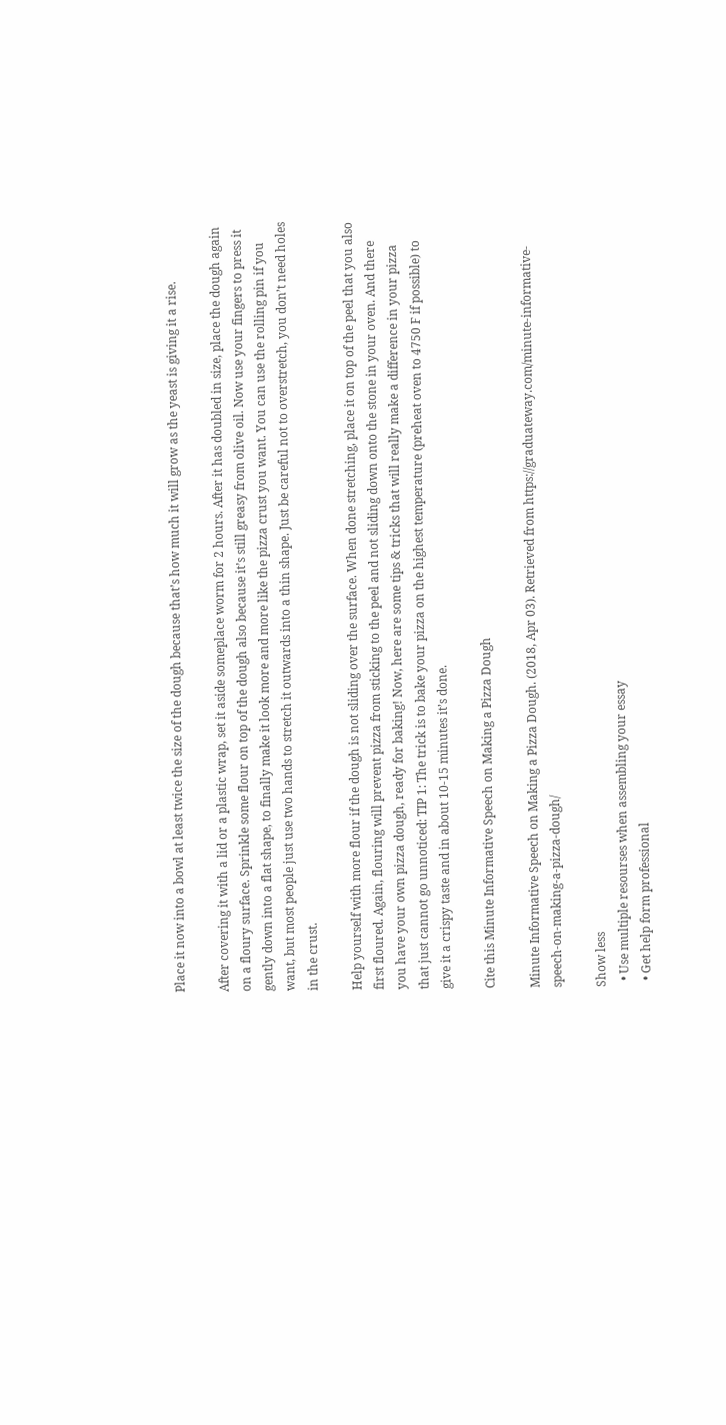Place it now into a bowl at least twice the size of the dough because that’s how much it will grow as the yeast is giving it a rise.

After covering it with a lid or a plastic wrap, set it aside someplace worm for 2 hours. After it has doubled in size, place the dough again on a floury surface. Sprinkle some flour on top of the dough also because it’s still greasy from olive oil. Now use your fingers to press it gently down into a flat shape, to finally make it look more and more like the pizza crust you want. You can use the rolling pin if you want, but most people just use two hands to stretch it outwards into a thin shape. Just be careful not to overstretch, you don’t need holes in the crust.

Help yourself with more flour if the dough is not sliding over the surface. When done stretching, place it on top of the peel that you also first floured. Again, flouring will prevent pizza from sticking to the peel and not sliding down onto the stone in your oven. And there you have your own pizza dough, ready for baking! Now, here are some tips & tricks that will really make a difference in your pizza that just cannot go unnoticed: TIP 1: The trick is to bake your pizza on the highest temperature (preheat oven to 4750 F if possible) to give it a crispy taste and in about 10-15 minutes it’s done.

Cite this Minute Informative Speech on Making a Pizza Dough

Minute Informative Speech on Making a Pizza Dough. (2018, Apr 03). Retrieved from https://graduateway.com/minute-informative-speech-on-making-a-pizza-dough/

Show less
  • Use multiple resourses when assembling your essay
  • Get help form professional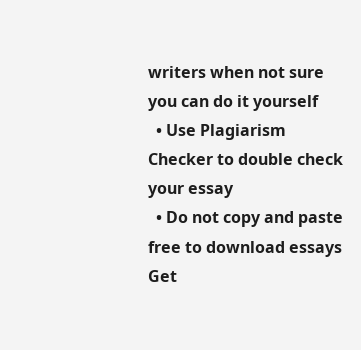writers when not sure you can do it yourself
  • Use Plagiarism Checker to double check your essay
  • Do not copy and paste free to download essays
Get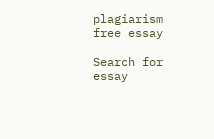plagiarism free essay

Search for essay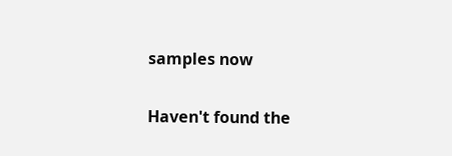samples now

Haven't found the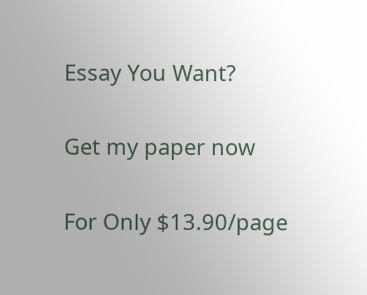Essay You Want?

Get my paper now

For Only $13.90/page